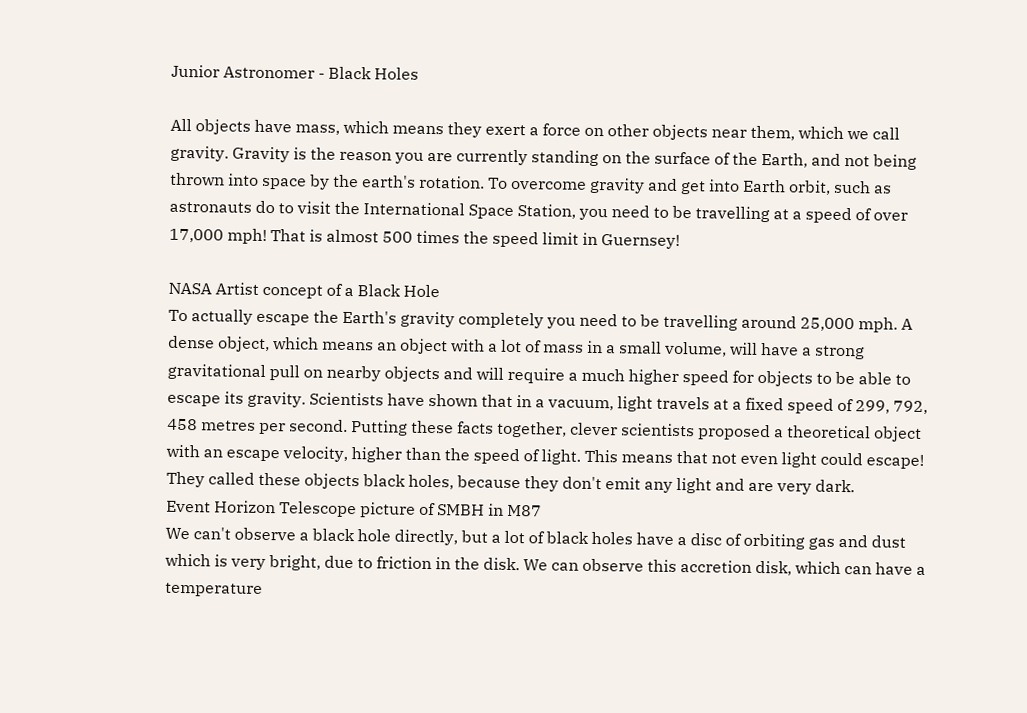Junior Astronomer - Black Holes

All objects have mass, which means they exert a force on other objects near them, which we call gravity. Gravity is the reason you are currently standing on the surface of the Earth, and not being thrown into space by the earth's rotation. To overcome gravity and get into Earth orbit, such as astronauts do to visit the International Space Station, you need to be travelling at a speed of over 17,000 mph! That is almost 500 times the speed limit in Guernsey!

NASA Artist concept of a Black Hole
To actually escape the Earth's gravity completely you need to be travelling around 25,000 mph. A dense object, which means an object with a lot of mass in a small volume, will have a strong gravitational pull on nearby objects and will require a much higher speed for objects to be able to escape its gravity. Scientists have shown that in a vacuum, light travels at a fixed speed of 299, 792, 458 metres per second. Putting these facts together, clever scientists proposed a theoretical object with an escape velocity, higher than the speed of light. This means that not even light could escape! They called these objects black holes, because they don't emit any light and are very dark.
Event Horizon Telescope picture of SMBH in M87
We can't observe a black hole directly, but a lot of black holes have a disc of orbiting gas and dust which is very bright, due to friction in the disk. We can observe this accretion disk, which can have a temperature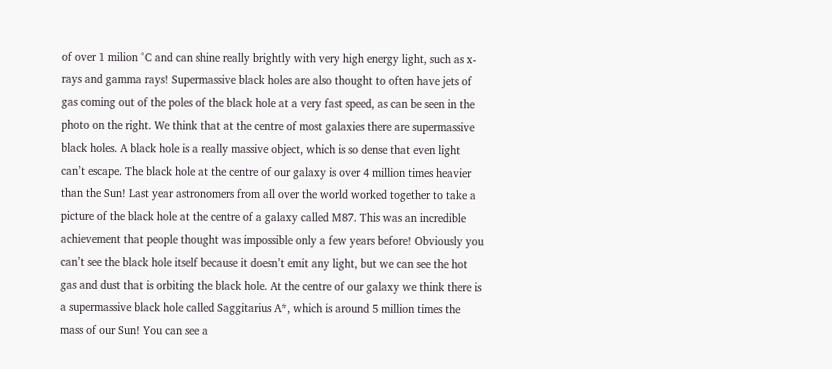of over 1 milion °C and can shine really brightly with very high energy light, such as x-rays and gamma rays! Supermassive black holes are also thought to often have jets of gas coming out of the poles of the black hole at a very fast speed, as can be seen in the photo on the right. We think that at the centre of most galaxies there are supermassive black holes. A black hole is a really massive object, which is so dense that even light can’t escape. The black hole at the centre of our galaxy is over 4 million times heavier than the Sun! Last year astronomers from all over the world worked together to take a picture of the black hole at the centre of a galaxy called M87. This was an incredible achievement that people thought was impossible only a few years before! Obviously you can’t see the black hole itself because it doesn’t emit any light, but we can see the hot gas and dust that is orbiting the black hole. At the centre of our galaxy we think there is a supermassive black hole called Saggitarius A*, which is around 5 million times the mass of our Sun! You can see a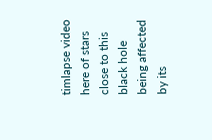timlapse video here of stars close to this black hole being affected by its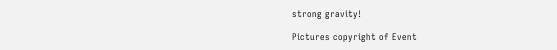strong gravity!

Pictures copyright of Event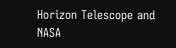Horizon Telescope and NASA